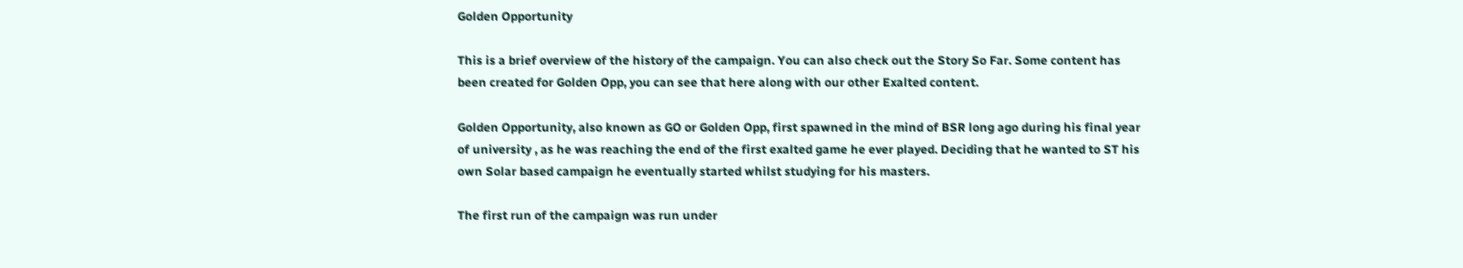Golden Opportunity

This is a brief overview of the history of the campaign. You can also check out the Story So Far. Some content has been created for Golden Opp, you can see that here along with our other Exalted content.

Golden Opportunity, also known as GO or Golden Opp, first spawned in the mind of BSR long ago during his final year of university , as he was reaching the end of the first exalted game he ever played. Deciding that he wanted to ST his own Solar based campaign he eventually started whilst studying for his masters.

The first run of the campaign was run under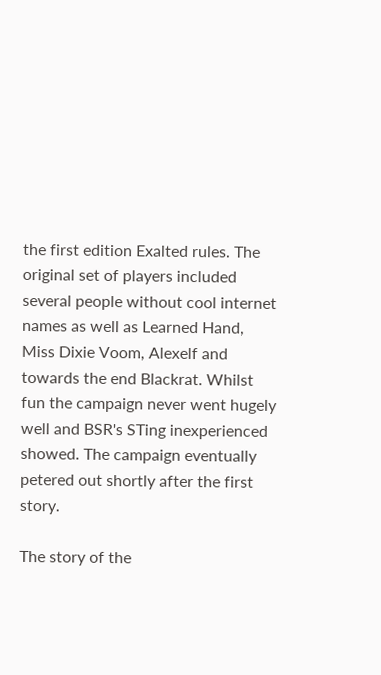the first edition Exalted rules. The original set of players included several people without cool internet names as well as Learned Hand, Miss Dixie Voom, Alexelf and towards the end Blackrat. Whilst fun the campaign never went hugely well and BSR's STing inexperienced showed. The campaign eventually petered out shortly after the first story.

The story of the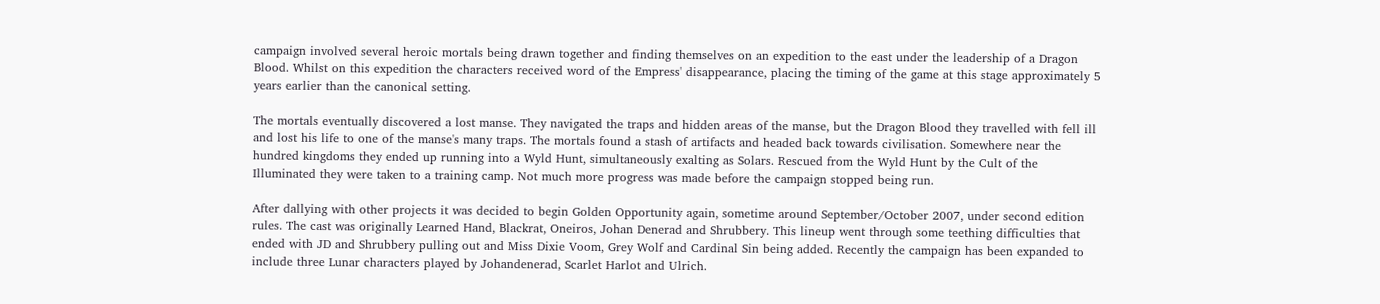campaign involved several heroic mortals being drawn together and finding themselves on an expedition to the east under the leadership of a Dragon Blood. Whilst on this expedition the characters received word of the Empress' disappearance, placing the timing of the game at this stage approximately 5 years earlier than the canonical setting.

The mortals eventually discovered a lost manse. They navigated the traps and hidden areas of the manse, but the Dragon Blood they travelled with fell ill and lost his life to one of the manse's many traps. The mortals found a stash of artifacts and headed back towards civilisation. Somewhere near the hundred kingdoms they ended up running into a Wyld Hunt, simultaneously exalting as Solars. Rescued from the Wyld Hunt by the Cult of the Illuminated they were taken to a training camp. Not much more progress was made before the campaign stopped being run.

After dallying with other projects it was decided to begin Golden Opportunity again, sometime around September/October 2007, under second edition rules. The cast was originally Learned Hand, Blackrat, Oneiros, Johan Denerad and Shrubbery. This lineup went through some teething difficulties that ended with JD and Shrubbery pulling out and Miss Dixie Voom, Grey Wolf and Cardinal Sin being added. Recently the campaign has been expanded to include three Lunar characters played by Johandenerad, Scarlet Harlot and Ulrich.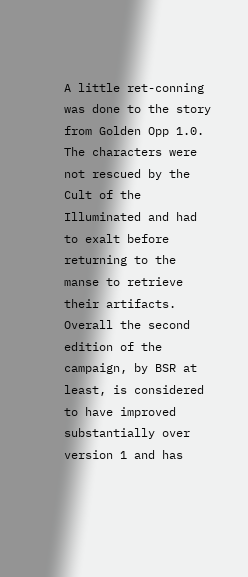A little ret-conning was done to the story from Golden Opp 1.0. The characters were not rescued by the Cult of the Illuminated and had to exalt before returning to the manse to retrieve their artifacts. Overall the second edition of the campaign, by BSR at least, is considered to have improved substantially over version 1 and has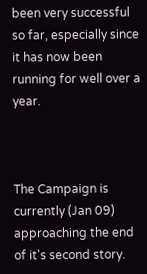been very successful so far, especially since it has now been running for well over a year.



The Campaign is currently (Jan 09) approaching the end of it's second story.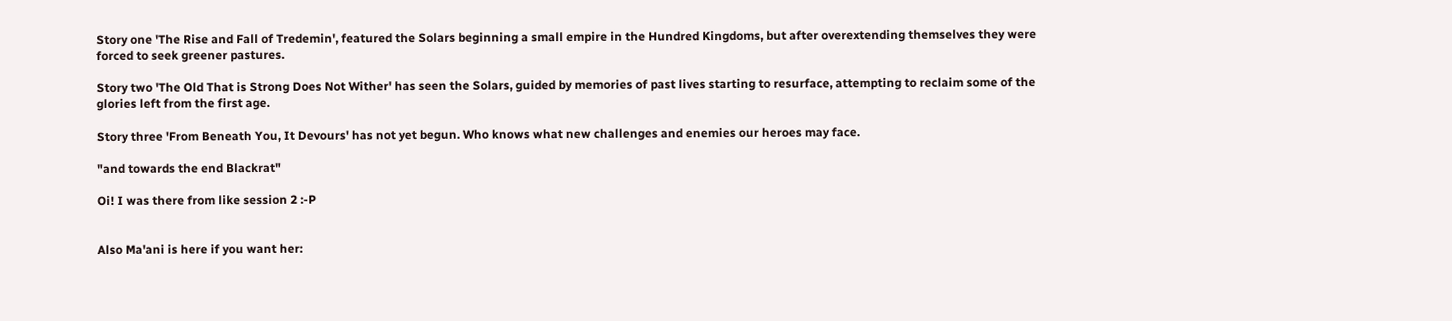Story one 'The Rise and Fall of Tredemin', featured the Solars beginning a small empire in the Hundred Kingdoms, but after overextending themselves they were forced to seek greener pastures.

Story two 'The Old That is Strong Does Not Wither' has seen the Solars, guided by memories of past lives starting to resurface, attempting to reclaim some of the glories left from the first age.

Story three 'From Beneath You, It Devours' has not yet begun. Who knows what new challenges and enemies our heroes may face.

"and towards the end Blackrat"

Oi! I was there from like session 2 :-P


Also Ma'ani is here if you want her: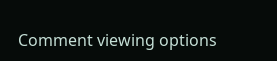Comment viewing options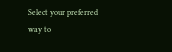Select your preferred way to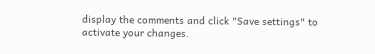display the comments and click "Save settings" to activate your changes.